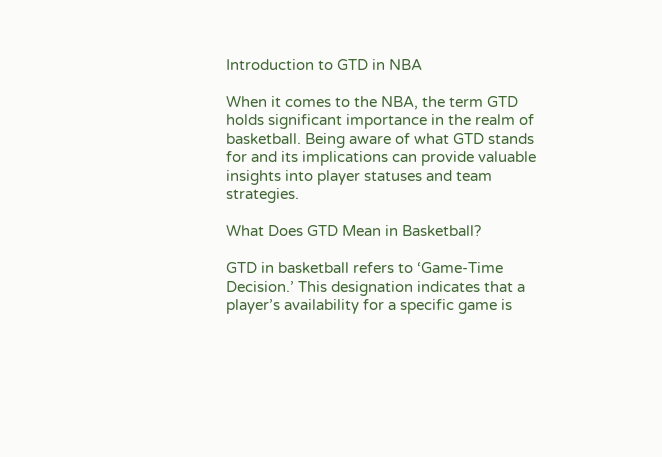Introduction to GTD in NBA

When it comes to the NBA, the term GTD holds significant importance in the realm of basketball. Being aware of what GTD stands for and its implications can provide valuable insights into player statuses and team strategies.

What Does GTD Mean in Basketball?

GTD in basketball refers to ‘Game-Time Decision.’ This designation indicates that a player’s availability for a specific game is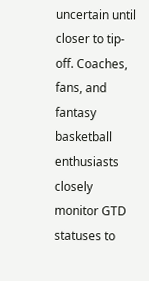uncertain until closer to tip-off. Coaches, fans, and fantasy basketball enthusiasts closely monitor GTD statuses to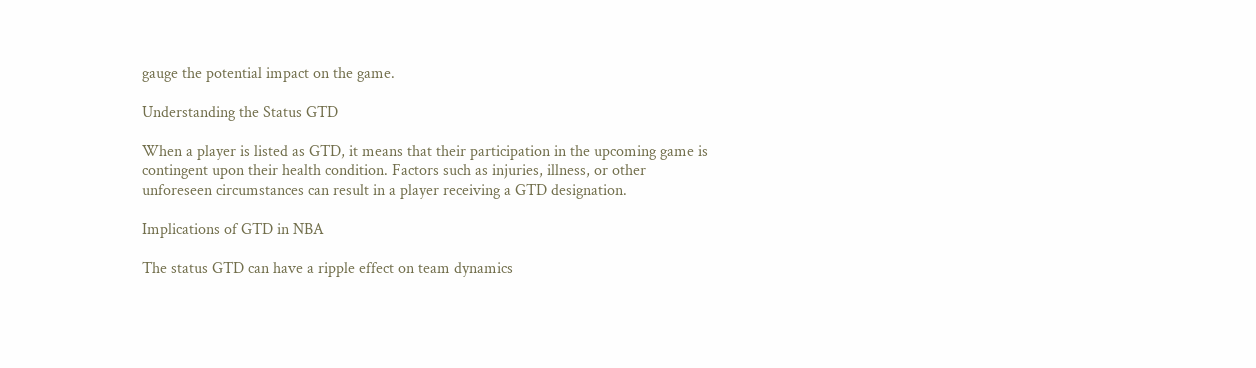gauge the potential impact on the game.

Understanding the Status GTD

When a player is listed as GTD, it means that their participation in the upcoming game is contingent upon their health condition. Factors such as injuries, illness, or other unforeseen circumstances can result in a player receiving a GTD designation.

Implications of GTD in NBA

The status GTD can have a ripple effect on team dynamics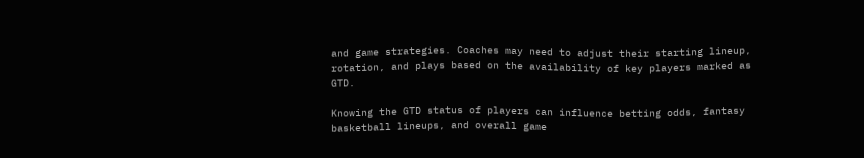and game strategies. Coaches may need to adjust their starting lineup, rotation, and plays based on the availability of key players marked as GTD.

Knowing the GTD status of players can influence betting odds, fantasy basketball lineups, and overall game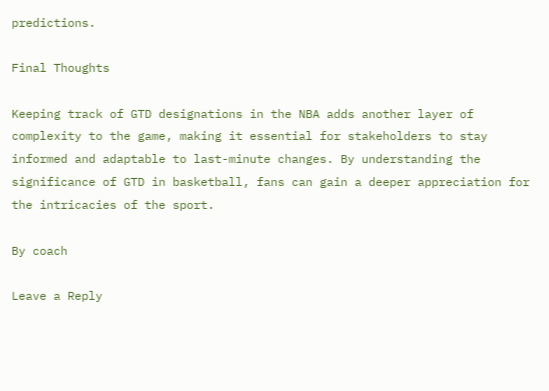predictions.

Final Thoughts

Keeping track of GTD designations in the NBA adds another layer of complexity to the game, making it essential for stakeholders to stay informed and adaptable to last-minute changes. By understanding the significance of GTD in basketball, fans can gain a deeper appreciation for the intricacies of the sport.

By coach

Leave a Reply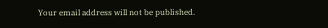Your email address will not be published.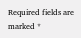Required fields are marked *